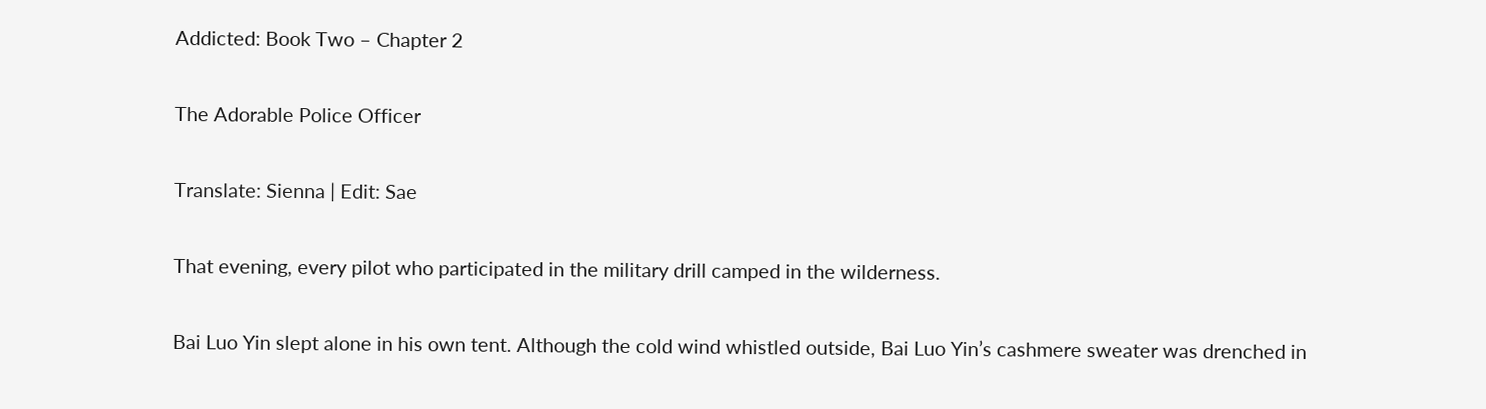Addicted: Book Two – Chapter 2

The Adorable Police Officer

Translate: Sienna | Edit: Sae

That evening, every pilot who participated in the military drill camped in the wilderness.

Bai Luo Yin slept alone in his own tent. Although the cold wind whistled outside, Bai Luo Yin’s cashmere sweater was drenched in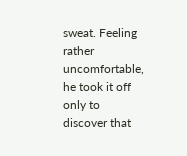sweat. Feeling rather uncomfortable, he took it off only to discover that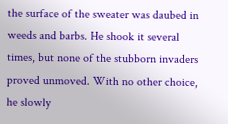the surface of the sweater was daubed in weeds and barbs. He shook it several times, but none of the stubborn invaders proved unmoved. With no other choice, he slowly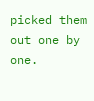picked them out one by one.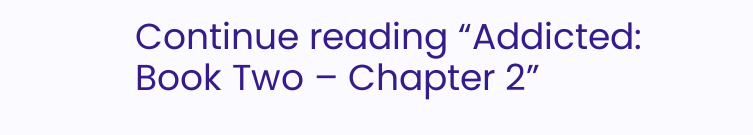Continue reading “Addicted: Book Two – Chapter 2”